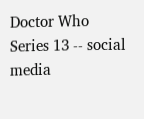Doctor Who Series 13 -- social media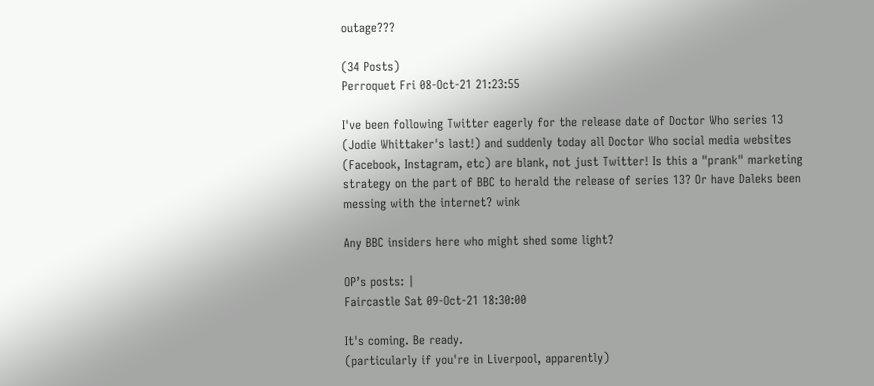outage???

(34 Posts)
Perroquet Fri 08-Oct-21 21:23:55

I've been following Twitter eagerly for the release date of Doctor Who series 13 (Jodie Whittaker's last!) and suddenly today all Doctor Who social media websites (Facebook, Instagram, etc) are blank, not just Twitter! Is this a "prank" marketing strategy on the part of BBC to herald the release of series 13? Or have Daleks been messing with the internet? wink

Any BBC insiders here who might shed some light?

OP’s posts: |
Faircastle Sat 09-Oct-21 18:30:00

It's coming. Be ready.
(particularly if you're in Liverpool, apparently)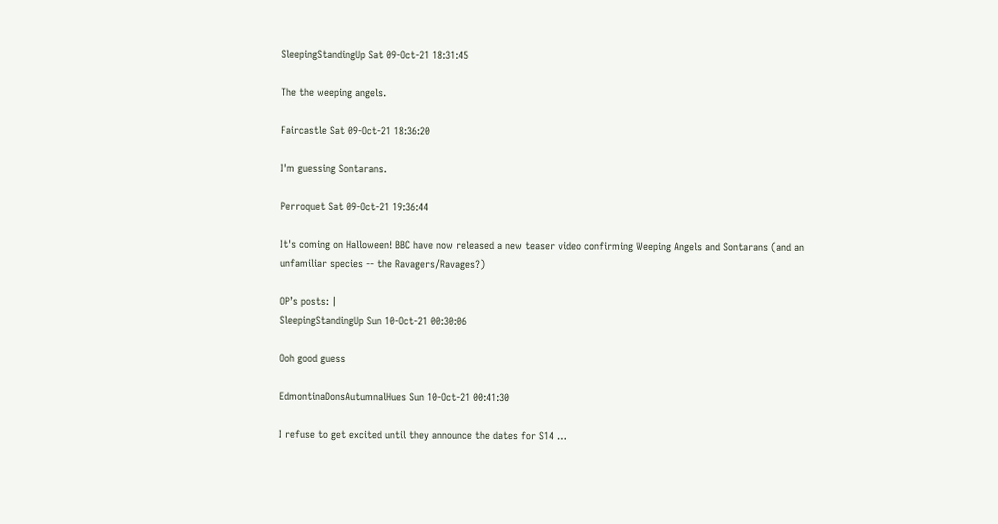SleepingStandingUp Sat 09-Oct-21 18:31:45

The the weeping angels.

Faircastle Sat 09-Oct-21 18:36:20

I'm guessing Sontarans.

Perroquet Sat 09-Oct-21 19:36:44

It's coming on Halloween! BBC have now released a new teaser video confirming Weeping Angels and Sontarans (and an unfamiliar species -- the Ravagers/Ravages?)

OP’s posts: |
SleepingStandingUp Sun 10-Oct-21 00:30:06

Ooh good guess

EdmontinaDonsAutumnalHues Sun 10-Oct-21 00:41:30

I refuse to get excited until they announce the dates for S14 …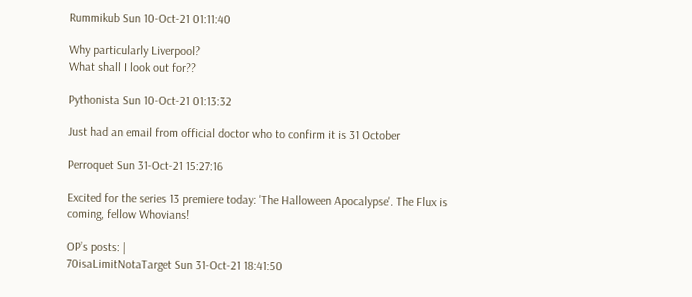Rummikub Sun 10-Oct-21 01:11:40

Why particularly Liverpool?
What shall I look out for??

Pythonista Sun 10-Oct-21 01:13:32

Just had an email from official doctor who to confirm it is 31 October

Perroquet Sun 31-Oct-21 15:27:16

Excited for the series 13 premiere today: 'The Halloween Apocalypse'. The Flux is coming, fellow Whovians!

OP’s posts: |
70isaLimitNotaTarget Sun 31-Oct-21 18:41:50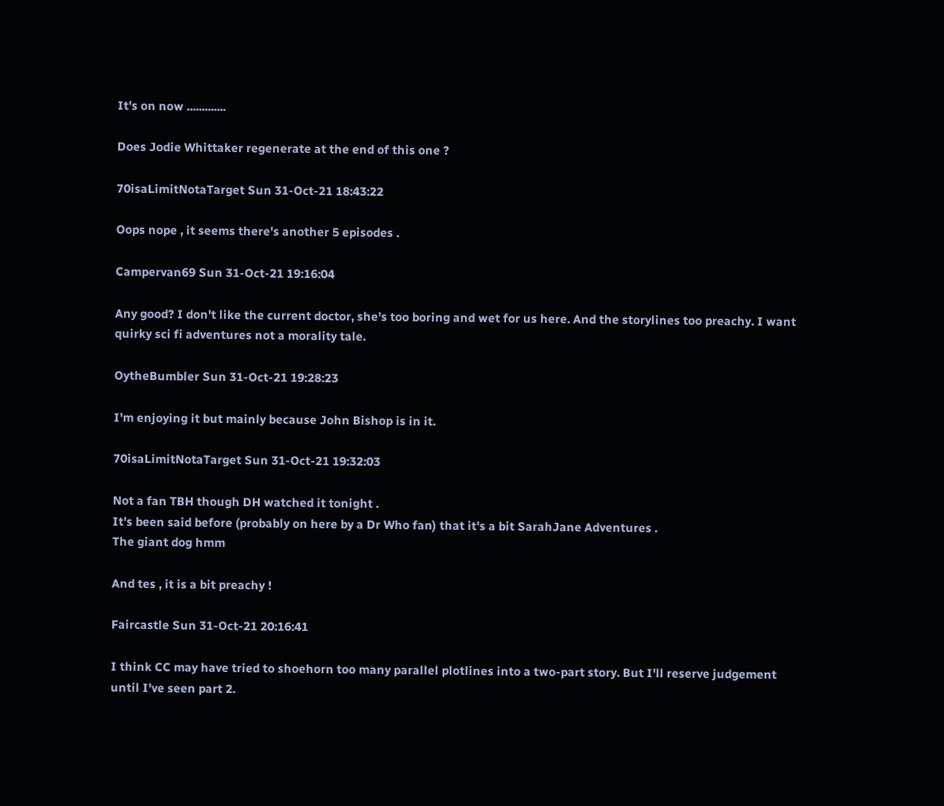It's on now .............

Does Jodie Whittaker regenerate at the end of this one ?

70isaLimitNotaTarget Sun 31-Oct-21 18:43:22

Oops nope , it seems there's another 5 episodes .

Campervan69 Sun 31-Oct-21 19:16:04

Any good? I don't like the current doctor, she's too boring and wet for us here. And the storylines too preachy. I want quirky sci fi adventures not a morality tale.

OytheBumbler Sun 31-Oct-21 19:28:23

I'm enjoying it but mainly because John Bishop is in it.

70isaLimitNotaTarget Sun 31-Oct-21 19:32:03

Not a fan TBH though DH watched it tonight .
It's been said before (probably on here by a Dr Who fan) that it's a bit SarahJane Adventures .
The giant dog hmm

And tes , it is a bit preachy !

Faircastle Sun 31-Oct-21 20:16:41

I think CC may have tried to shoehorn too many parallel plotlines into a two-part story. But I'll reserve judgement until I've seen part 2.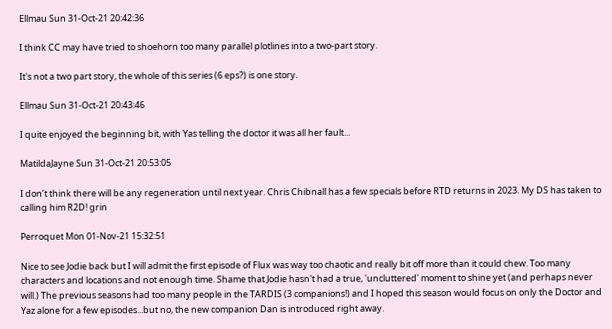Ellmau Sun 31-Oct-21 20:42:36

I think CC may have tried to shoehorn too many parallel plotlines into a two-part story.

It's not a two part story, the whole of this series (6 eps?) is one story.

Ellmau Sun 31-Oct-21 20:43:46

I quite enjoyed the beginning bit, with Yas telling the doctor it was all her fault...

MatildaJayne Sun 31-Oct-21 20:53:05

I don’t think there will be any regeneration until next year. Chris Chibnall has a few specials before RTD returns in 2023. My DS has taken to calling him R2D! grin

Perroquet Mon 01-Nov-21 15:32:51

Nice to see Jodie back but I will admit the first episode of Flux was way too chaotic and really bit off more than it could chew. Too many characters and locations and not enough time. Shame that Jodie hasn't had a true, 'uncluttered' moment to shine yet (and perhaps never will.) The previous seasons had too many people in the TARDIS (3 companions!) and I hoped this season would focus on only the Doctor and Yaz alone for a few episodes...but no, the new companion Dan is introduced right away.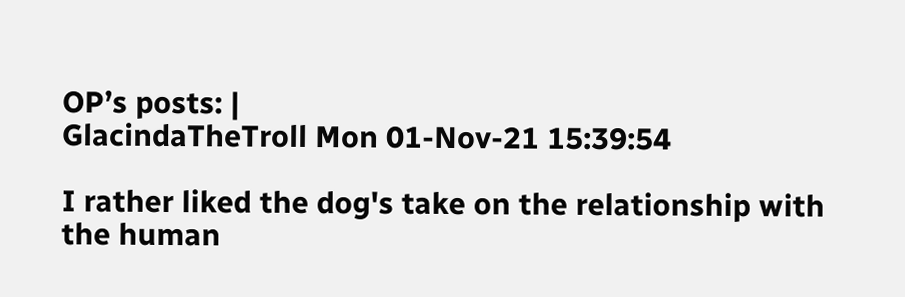OP’s posts: |
GlacindaTheTroll Mon 01-Nov-21 15:39:54

I rather liked the dog's take on the relationship with the human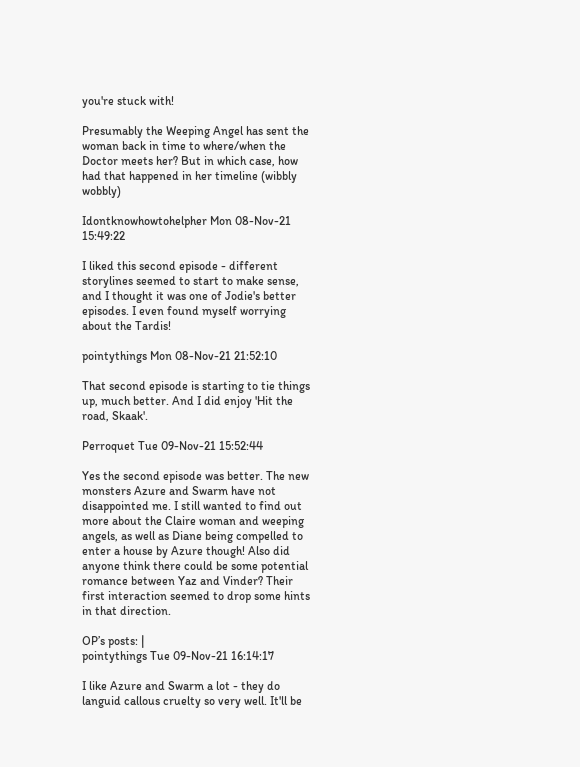you're stuck with!

Presumably the Weeping Angel has sent the woman back in time to where/when the Doctor meets her? But in which case, how had that happened in her timeline (wibbly wobbly)

Idontknowhowtohelpher Mon 08-Nov-21 15:49:22

I liked this second episode - different storylines seemed to start to make sense, and I thought it was one of Jodie's better episodes. I even found myself worrying about the Tardis!

pointythings Mon 08-Nov-21 21:52:10

That second episode is starting to tie things up, much better. And I did enjoy 'Hit the road, Skaak'.

Perroquet Tue 09-Nov-21 15:52:44

Yes the second episode was better. The new monsters Azure and Swarm have not disappointed me. I still wanted to find out more about the Claire woman and weeping angels, as well as Diane being compelled to enter a house by Azure though! Also did anyone think there could be some potential romance between Yaz and Vinder? Their first interaction seemed to drop some hints in that direction.

OP’s posts: |
pointythings Tue 09-Nov-21 16:14:17

I like Azure and Swarm a lot - they do languid callous cruelty so very well. It'll be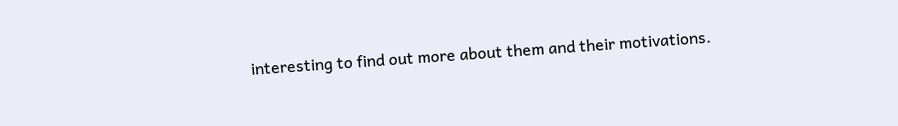interesting to find out more about them and their motivations.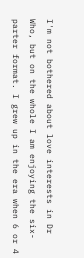I'm not bothered about love interests in Dr Who, but on the whole I am enjoying the six-parter format. I grew up in the era when 6 or 4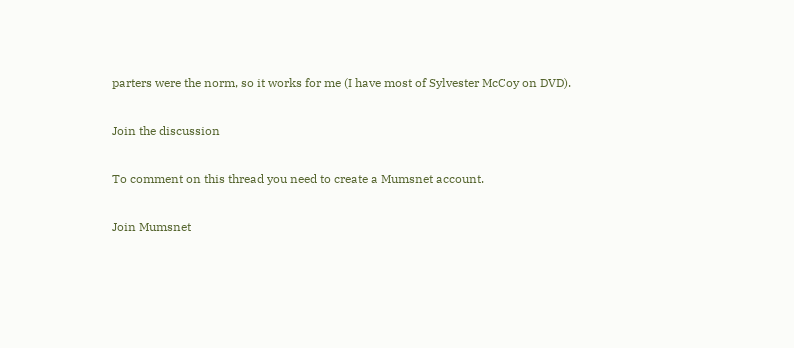parters were the norm, so it works for me (I have most of Sylvester McCoy on DVD).

Join the discussion

To comment on this thread you need to create a Mumsnet account.

Join Mumsnet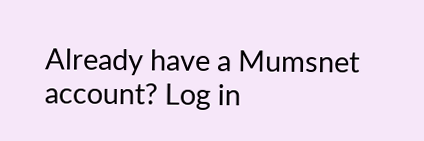Already have a Mumsnet account? Log in